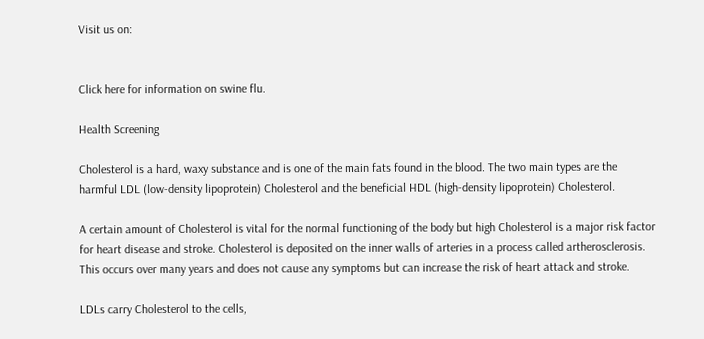Visit us on:


Click here for information on swine flu.

Health Screening

Cholesterol is a hard, waxy substance and is one of the main fats found in the blood. The two main types are the harmful LDL (low-density lipoprotein) Cholesterol and the beneficial HDL (high-density lipoprotein) Cholesterol.

A certain amount of Cholesterol is vital for the normal functioning of the body but high Cholesterol is a major risk factor for heart disease and stroke. Cholesterol is deposited on the inner walls of arteries in a process called artherosclerosis. This occurs over many years and does not cause any symptoms but can increase the risk of heart attack and stroke.

LDLs carry Cholesterol to the cells,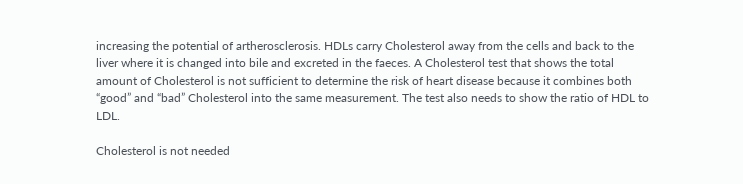increasing the potential of artherosclerosis. HDLs carry Cholesterol away from the cells and back to the liver where it is changed into bile and excreted in the faeces. A Cholesterol test that shows the total amount of Cholesterol is not sufficient to determine the risk of heart disease because it combines both “good” and “bad” Cholesterol into the same measurement. The test also needs to show the ratio of HDL to LDL.

Cholesterol is not needed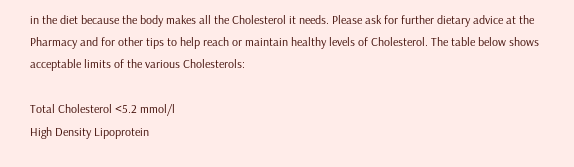in the diet because the body makes all the Cholesterol it needs. Please ask for further dietary advice at the Pharmacy and for other tips to help reach or maintain healthy levels of Cholesterol. The table below shows acceptable limits of the various Cholesterols:

Total Cholesterol <5.2 mmol/l
High Density Lipoprotein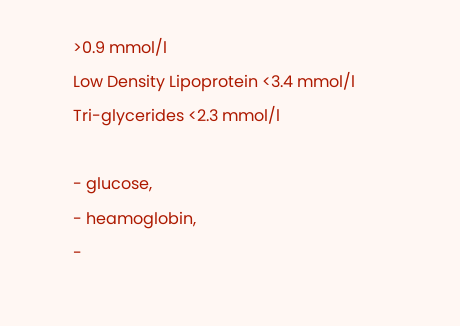>0.9 mmol/l
Low Density Lipoprotein <3.4 mmol/l
Tri-glycerides <2.3 mmol/l

- glucose,
- heamoglobin,
-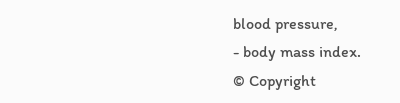blood pressure,
- body mass index.
© Copyright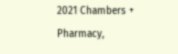2021 Chambers + Pharmacy,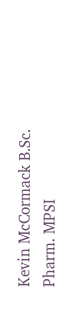Kevin McCormack B.Sc. Pharm. MPSI